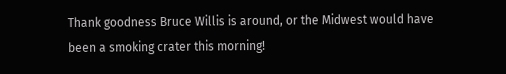Thank goodness Bruce Willis is around, or the Midwest would have been a smoking crater this morning!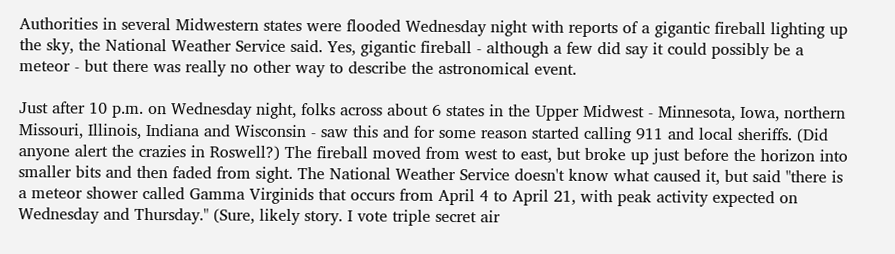Authorities in several Midwestern states were flooded Wednesday night with reports of a gigantic fireball lighting up the sky, the National Weather Service said. Yes, gigantic fireball - although a few did say it could possibly be a meteor - but there was really no other way to describe the astronomical event.

Just after 10 p.m. on Wednesday night, folks across about 6 states in the Upper Midwest - Minnesota, Iowa, northern Missouri, Illinois, Indiana and Wisconsin - saw this and for some reason started calling 911 and local sheriffs. (Did anyone alert the crazies in Roswell?) The fireball moved from west to east, but broke up just before the horizon into smaller bits and then faded from sight. The National Weather Service doesn't know what caused it, but said "there is a meteor shower called Gamma Virginids that occurs from April 4 to April 21, with peak activity expected on Wednesday and Thursday." (Sure, likely story. I vote triple secret air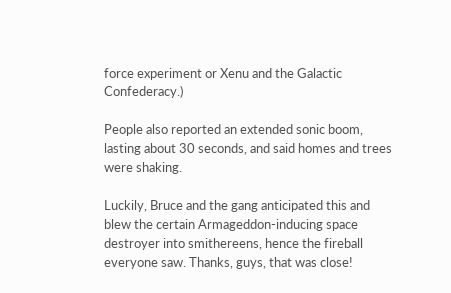force experiment or Xenu and the Galactic Confederacy.)

People also reported an extended sonic boom, lasting about 30 seconds, and said homes and trees were shaking.

Luckily, Bruce and the gang anticipated this and blew the certain Armageddon-inducing space destroyer into smithereens, hence the fireball everyone saw. Thanks, guys, that was close!